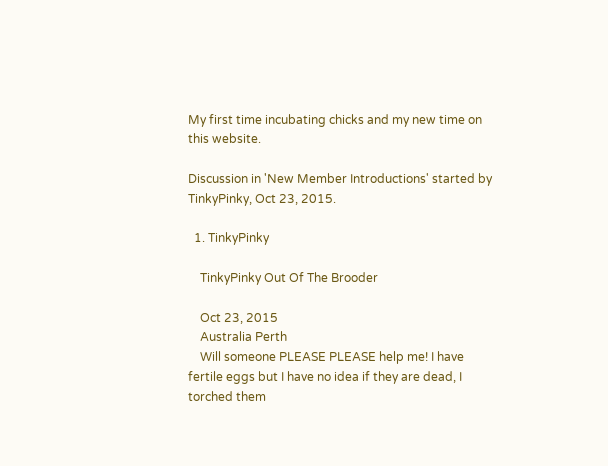My first time incubating chicks and my new time on this website.

Discussion in 'New Member Introductions' started by TinkyPinky, Oct 23, 2015.

  1. TinkyPinky

    TinkyPinky Out Of The Brooder

    Oct 23, 2015
    Australia Perth
    Will someone PLEASE PLEASE help me! I have fertile eggs but I have no idea if they are dead, I torched them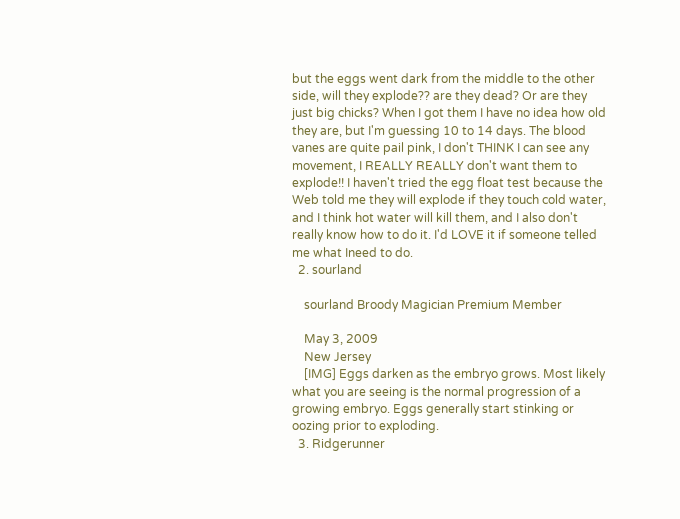but the eggs went dark from the middle to the other side, will they explode?? are they dead? Or are they just big chicks? When I got them I have no idea how old they are, but I'm guessing 10 to 14 days. The blood vanes are quite pail pink, I don't THINK I can see any movement, I REALLY REALLY don't want them to explode!! I haven't tried the egg float test because the Web told me they will explode if they touch cold water, and I think hot water will kill them, and I also don't really know how to do it. I'd LOVE it if someone telled me what Ineed to do.
  2. sourland

    sourland Broody Magician Premium Member

    May 3, 2009
    New Jersey
    [IMG] Eggs darken as the embryo grows. Most likely what you are seeing is the normal progression of a growing embryo. Eggs generally start stinking or oozing prior to exploding.
  3. Ridgerunner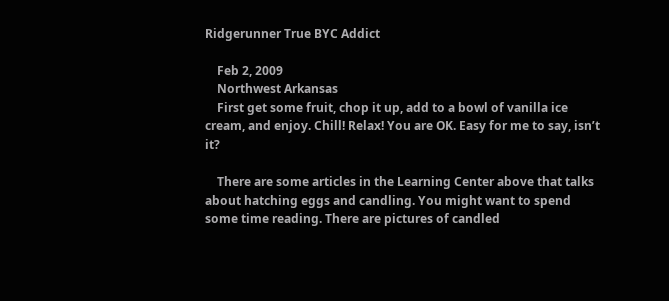Ridgerunner True BYC Addict

    Feb 2, 2009
    Northwest Arkansas
    First get some fruit, chop it up, add to a bowl of vanilla ice cream, and enjoy. Chill! Relax! You are OK. Easy for me to say, isn’t it?

    There are some articles in the Learning Center above that talks about hatching eggs and candling. You might want to spend some time reading. There are pictures of candled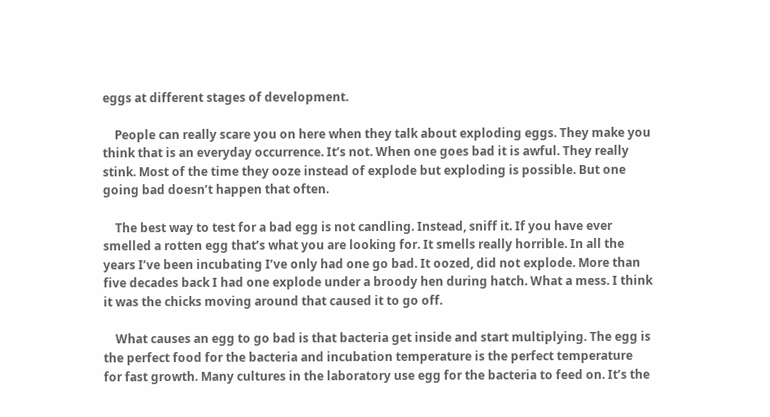eggs at different stages of development.

    People can really scare you on here when they talk about exploding eggs. They make you think that is an everyday occurrence. It’s not. When one goes bad it is awful. They really stink. Most of the time they ooze instead of explode but exploding is possible. But one going bad doesn’t happen that often.

    The best way to test for a bad egg is not candling. Instead, sniff it. If you have ever smelled a rotten egg that’s what you are looking for. It smells really horrible. In all the years I’ve been incubating I’ve only had one go bad. It oozed, did not explode. More than five decades back I had one explode under a broody hen during hatch. What a mess. I think it was the chicks moving around that caused it to go off.

    What causes an egg to go bad is that bacteria get inside and start multiplying. The egg is the perfect food for the bacteria and incubation temperature is the perfect temperature for fast growth. Many cultures in the laboratory use egg for the bacteria to feed on. It’s the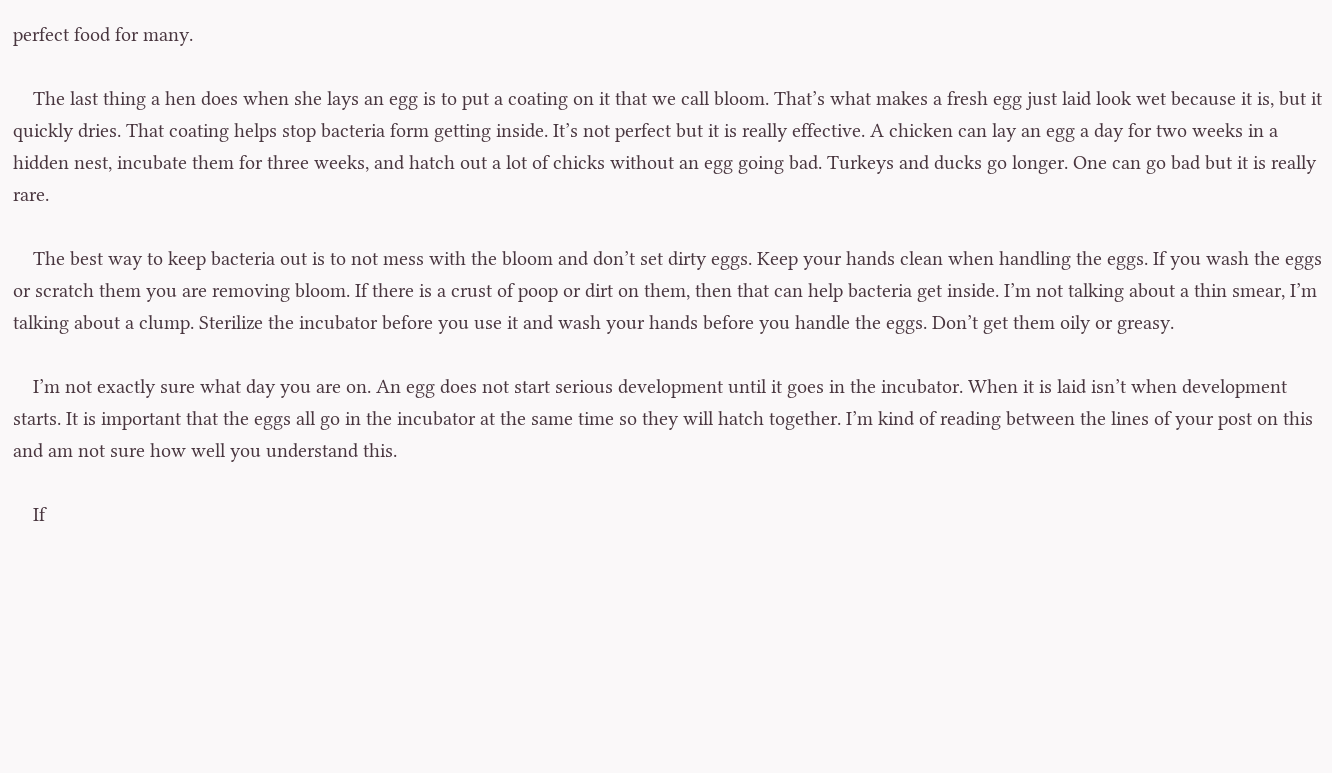perfect food for many.

    The last thing a hen does when she lays an egg is to put a coating on it that we call bloom. That’s what makes a fresh egg just laid look wet because it is, but it quickly dries. That coating helps stop bacteria form getting inside. It’s not perfect but it is really effective. A chicken can lay an egg a day for two weeks in a hidden nest, incubate them for three weeks, and hatch out a lot of chicks without an egg going bad. Turkeys and ducks go longer. One can go bad but it is really rare.

    The best way to keep bacteria out is to not mess with the bloom and don’t set dirty eggs. Keep your hands clean when handling the eggs. If you wash the eggs or scratch them you are removing bloom. If there is a crust of poop or dirt on them, then that can help bacteria get inside. I’m not talking about a thin smear, I’m talking about a clump. Sterilize the incubator before you use it and wash your hands before you handle the eggs. Don’t get them oily or greasy.

    I’m not exactly sure what day you are on. An egg does not start serious development until it goes in the incubator. When it is laid isn’t when development starts. It is important that the eggs all go in the incubator at the same time so they will hatch together. I’m kind of reading between the lines of your post on this and am not sure how well you understand this.

    If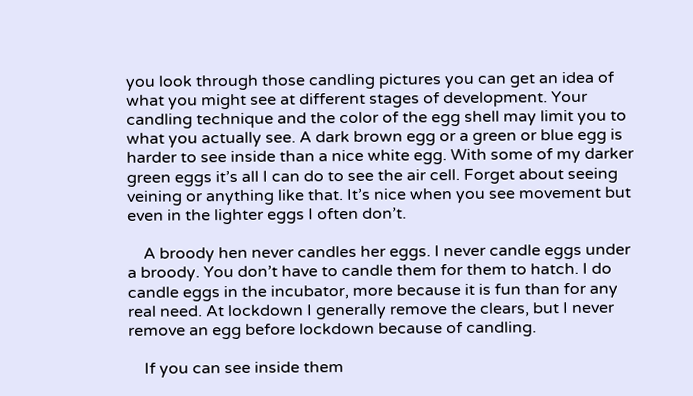you look through those candling pictures you can get an idea of what you might see at different stages of development. Your candling technique and the color of the egg shell may limit you to what you actually see. A dark brown egg or a green or blue egg is harder to see inside than a nice white egg. With some of my darker green eggs it’s all I can do to see the air cell. Forget about seeing veining or anything like that. It’s nice when you see movement but even in the lighter eggs I often don’t.

    A broody hen never candles her eggs. I never candle eggs under a broody. You don’t have to candle them for them to hatch. I do candle eggs in the incubator, more because it is fun than for any real need. At lockdown I generally remove the clears, but I never remove an egg before lockdown because of candling.

    If you can see inside them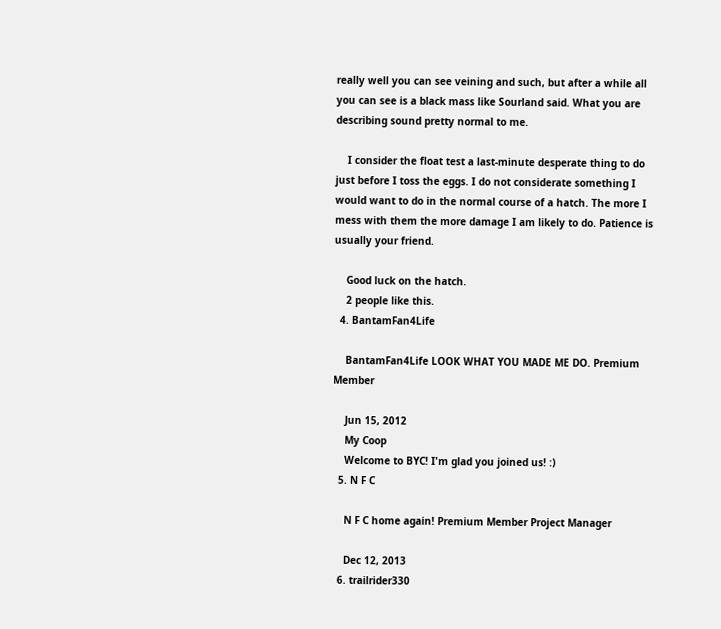really well you can see veining and such, but after a while all you can see is a black mass like Sourland said. What you are describing sound pretty normal to me.

    I consider the float test a last-minute desperate thing to do just before I toss the eggs. I do not considerate something I would want to do in the normal course of a hatch. The more I mess with them the more damage I am likely to do. Patience is usually your friend.

    Good luck on the hatch.
    2 people like this.
  4. BantamFan4Life

    BantamFan4Life LOOK WHAT YOU MADE ME DO. Premium Member

    Jun 15, 2012
    My Coop
    Welcome to BYC! I'm glad you joined us! :)
  5. N F C

    N F C home again! Premium Member Project Manager

    Dec 12, 2013
  6. trailrider330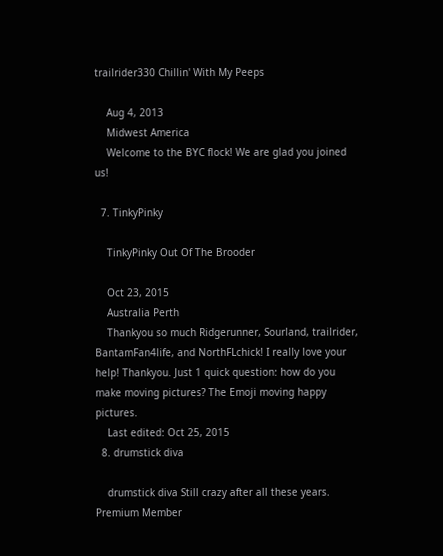trailrider330 Chillin' With My Peeps

    Aug 4, 2013
    Midwest America
    Welcome to the BYC flock! We are glad you joined us!

  7. TinkyPinky

    TinkyPinky Out Of The Brooder

    Oct 23, 2015
    Australia Perth
    Thankyou so much Ridgerunner, Sourland, trailrider, BantamFan4life, and NorthFLchick! I really love your help! Thankyou. Just 1 quick question: how do you make moving pictures? The Emoji moving happy pictures.
    Last edited: Oct 25, 2015
  8. drumstick diva

    drumstick diva Still crazy after all these years. Premium Member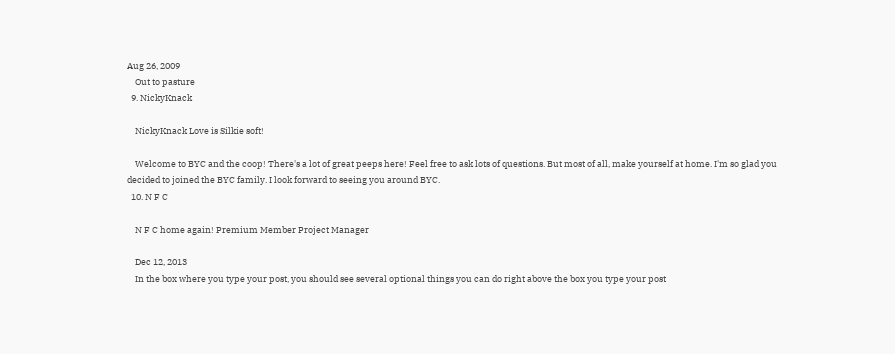Aug 26, 2009
    Out to pasture
  9. NickyKnack

    NickyKnack Love is Silkie soft!

    Welcome to BYC and the coop! There's a lot of great peeps here! Feel free to ask lots of questions. But most of all, make yourself at home. I'm so glad you decided to joined the BYC family. I look forward to seeing you around BYC.
  10. N F C

    N F C home again! Premium Member Project Manager

    Dec 12, 2013
    In the box where you type your post, you should see several optional things you can do right above the box you type your post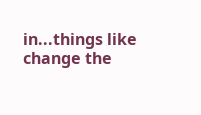in...things like change the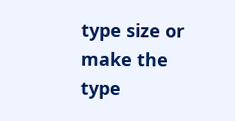type size or make the type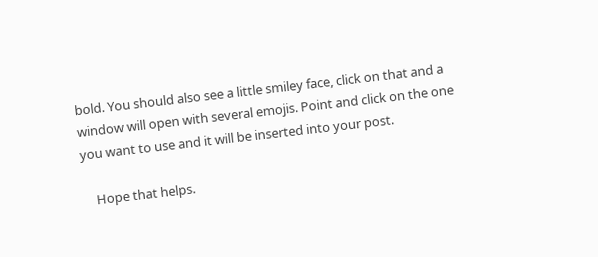bold. You should also see a little smiley face, click on that and a window will open with several emojis. Point and click on the one you want to use and it will be inserted into your post.

    Hope that helps.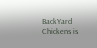BackYard Chickens is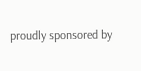proudly sponsored by